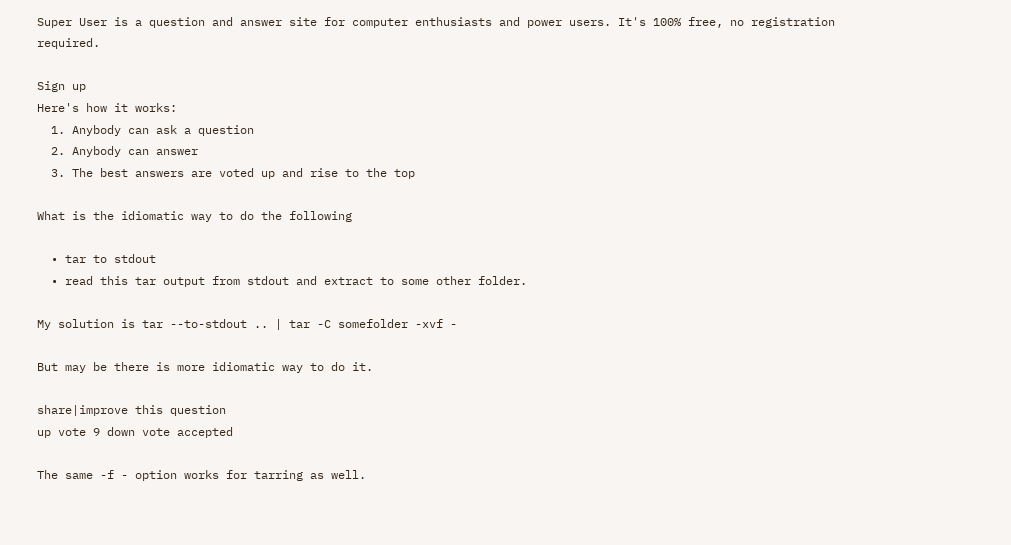Super User is a question and answer site for computer enthusiasts and power users. It's 100% free, no registration required.

Sign up
Here's how it works:
  1. Anybody can ask a question
  2. Anybody can answer
  3. The best answers are voted up and rise to the top

What is the idiomatic way to do the following

  • tar to stdout
  • read this tar output from stdout and extract to some other folder.

My solution is tar --to-stdout .. | tar -C somefolder -xvf -

But may be there is more idiomatic way to do it.

share|improve this question
up vote 9 down vote accepted

The same -f - option works for tarring as well.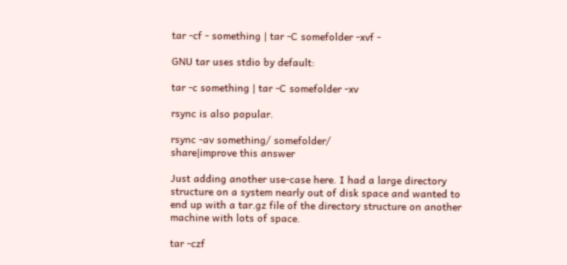tar -cf - something | tar -C somefolder -xvf -

GNU tar uses stdio by default:

tar -c something | tar -C somefolder -xv

rsync is also popular.

rsync -av something/ somefolder/
share|improve this answer

Just adding another use-case here. I had a large directory structure on a system nearly out of disk space and wanted to end up with a tar.gz file of the directory structure on another machine with lots of space.

tar -czf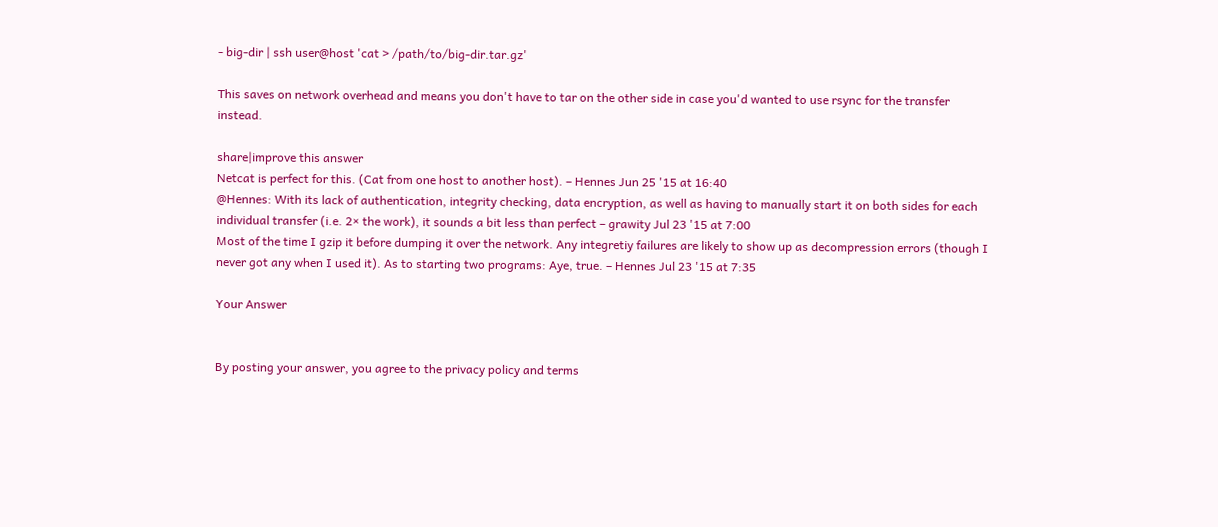- big-dir | ssh user@host 'cat > /path/to/big-dir.tar.gz'

This saves on network overhead and means you don't have to tar on the other side in case you'd wanted to use rsync for the transfer instead.

share|improve this answer
Netcat is perfect for this. (Cat from one host to another host). – Hennes Jun 25 '15 at 16:40
@Hennes: With its lack of authentication, integrity checking, data encryption, as well as having to manually start it on both sides for each individual transfer (i.e. 2× the work), it sounds a bit less than perfect – grawity Jul 23 '15 at 7:00
Most of the time I gzip it before dumping it over the network. Any integretiy failures are likely to show up as decompression errors (though I never got any when I used it). As to starting two programs: Aye, true. – Hennes Jul 23 '15 at 7:35

Your Answer


By posting your answer, you agree to the privacy policy and terms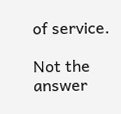of service.

Not the answer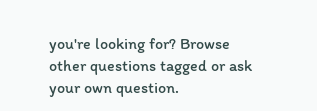you're looking for? Browse other questions tagged or ask your own question.